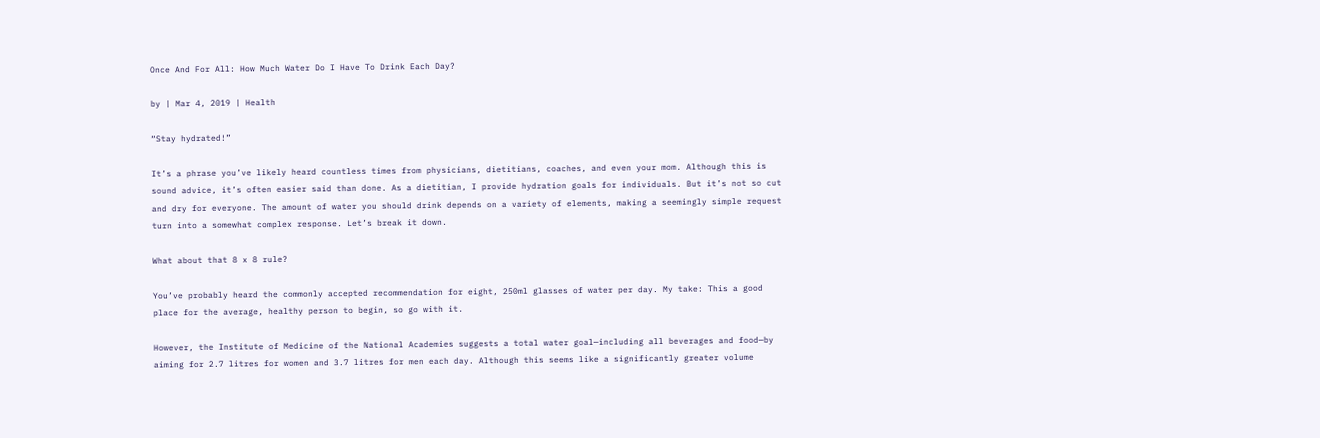Once And For All: How Much Water Do I Have To Drink Each Day?

by | Mar 4, 2019 | Health

“Stay hydrated!”

It’s a phrase you’ve likely heard countless times from physicians, dietitians, coaches, and even your mom. Although this is sound advice, it’s often easier said than done. As a dietitian, I provide hydration goals for individuals. But it’s not so cut and dry for everyone. The amount of water you should drink depends on a variety of elements, making a seemingly simple request turn into a somewhat complex response. Let’s break it down.

What about that 8 x 8 rule?

You’ve probably heard the commonly accepted recommendation for eight, 250ml glasses of water per day. My take: This a good place for the average, healthy person to begin, so go with it.

However, the Institute of Medicine of the National Academies suggests a total water goal—including all beverages and food—by aiming for 2.7 litres for women and 3.7 litres for men each day. Although this seems like a significantly greater volume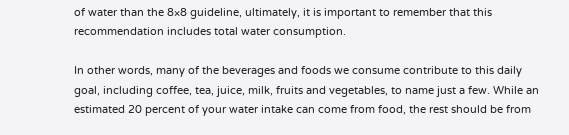of water than the 8×8 guideline, ultimately, it is important to remember that this recommendation includes total water consumption.

In other words, many of the beverages and foods we consume contribute to this daily goal, including coffee, tea, juice, milk, fruits and vegetables, to name just a few. While an estimated 20 percent of your water intake can come from food, the rest should be from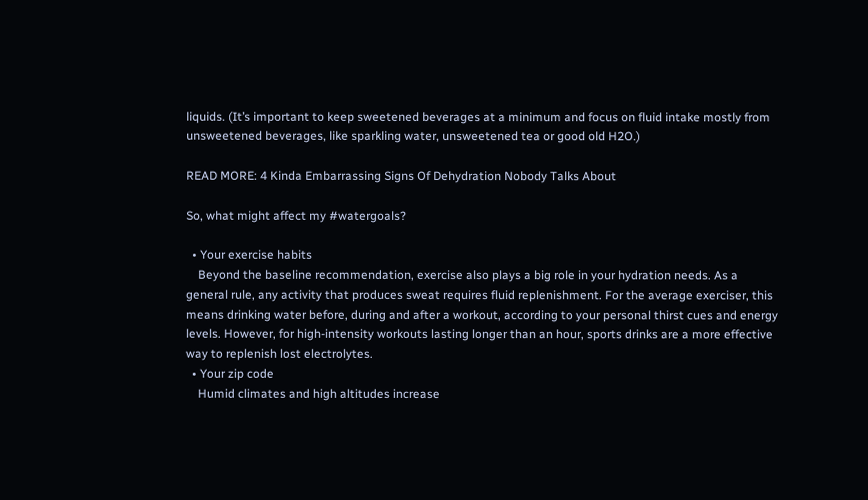liquids. (It’s important to keep sweetened beverages at a minimum and focus on fluid intake mostly from unsweetened beverages, like sparkling water, unsweetened tea or good old H2O.)

READ MORE: 4 Kinda Embarrassing Signs Of Dehydration Nobody Talks About

So, what might affect my #watergoals?

  • Your exercise habits
    Beyond the baseline recommendation, exercise also plays a big role in your hydration needs. As a general rule, any activity that produces sweat requires fluid replenishment. For the average exerciser, this means drinking water before, during and after a workout, according to your personal thirst cues and energy levels. However, for high-intensity workouts lasting longer than an hour, sports drinks are a more effective way to replenish lost electrolytes.
  • Your zip code
    Humid climates and high altitudes increase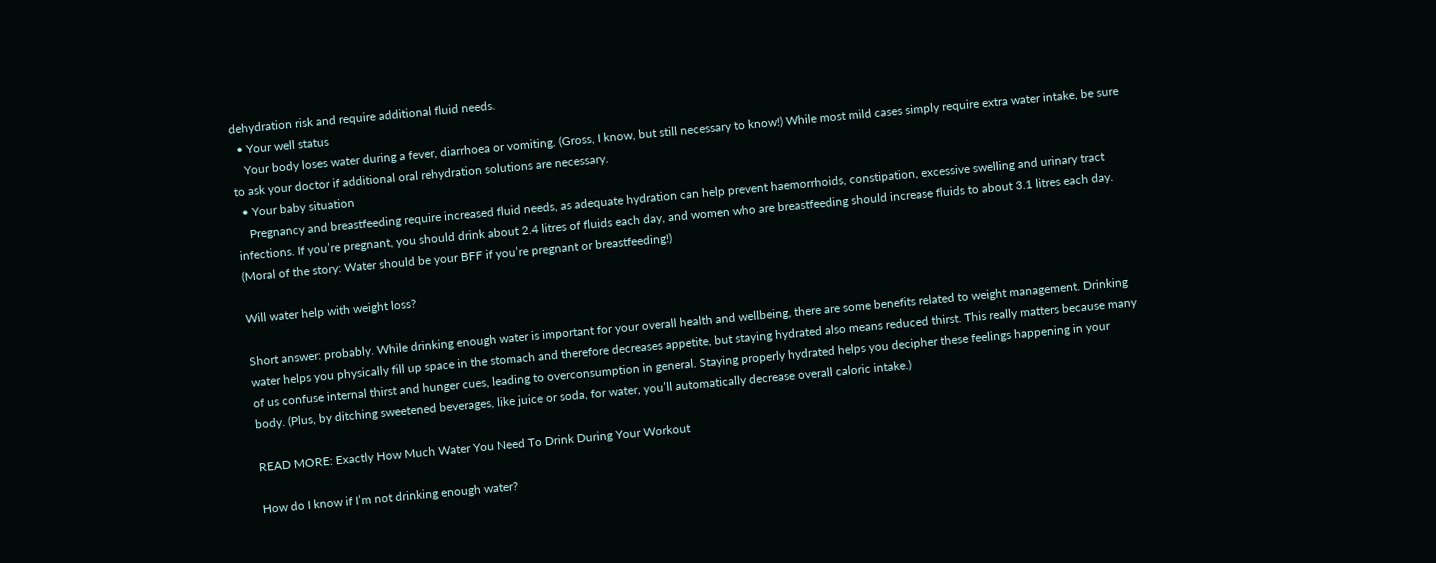dehydration risk and require additional fluid needs.
  • Your well status
    Your body loses water during a fever, diarrhoea or vomiting. (Gross, I know, but still necessary to know!) While most mild cases simply require extra water intake, be sure to ask your doctor if additional oral rehydration solutions are necessary.
  • Your baby situation
    Pregnancy and breastfeeding require increased fluid needs, as adequate hydration can help prevent haemorrhoids, constipation, excessive swelling and urinary tract infections. If you’re pregnant, you should drink about 2.4 litres of fluids each day, and women who are breastfeeding should increase fluids to about 3.1 litres each day. (Moral of the story: Water should be your BFF if you’re pregnant or breastfeeding!)

Will water help with weight loss?

Short answer: probably. While drinking enough water is important for your overall health and wellbeing, there are some benefits related to weight management. Drinking water helps you physically fill up space in the stomach and therefore decreases appetite, but staying hydrated also means reduced thirst. This really matters because many of us confuse internal thirst and hunger cues, leading to overconsumption in general. Staying properly hydrated helps you decipher these feelings happening in your body. (Plus, by ditching sweetened beverages, like juice or soda, for water, you’ll automatically decrease overall caloric intake.)

READ MORE: Exactly How Much Water You Need To Drink During Your Workout

How do I know if I’m not drinking enough water?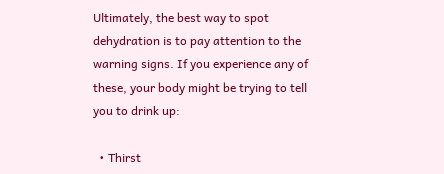Ultimately, the best way to spot dehydration is to pay attention to the warning signs. If you experience any of these, your body might be trying to tell you to drink up:

  • Thirst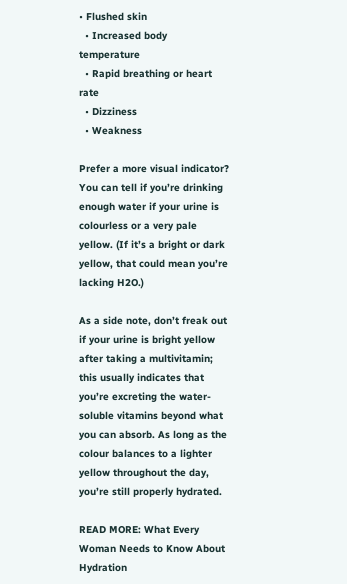• Flushed skin
  • Increased body temperature
  • Rapid breathing or heart rate
  • Dizziness
  • Weakness

Prefer a more visual indicator? You can tell if you’re drinking enough water if your urine is colourless or a very pale yellow. (If it’s a bright or dark yellow, that could mean you’re lacking H2O.)

As a side note, don’t freak out if your urine is bright yellow after taking a multivitamin; this usually indicates that you’re excreting the water-soluble vitamins beyond what you can absorb. As long as the colour balances to a lighter yellow throughout the day, you’re still properly hydrated.

READ MORE: What Every Woman Needs to Know About Hydration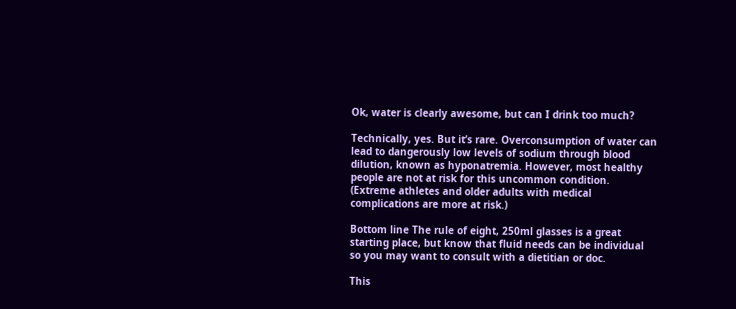Ok, water is clearly awesome, but can I drink too much?

Technically, yes. But it’s rare. Overconsumption of water can lead to dangerously low levels of sodium through blood dilution, known as hyponatremia. However, most healthy people are not at risk for this uncommon condition. (Extreme athletes and older adults with medical complications are more at risk.)

Bottom line The rule of eight, 250ml glasses is a great starting place, but know that fluid needs can be individual so you may want to consult with a dietitian or doc.

This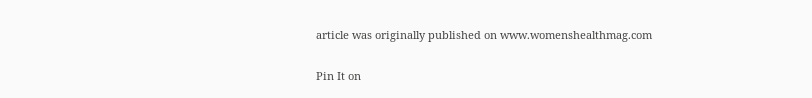article was originally published on www.womenshealthmag.com

Pin It on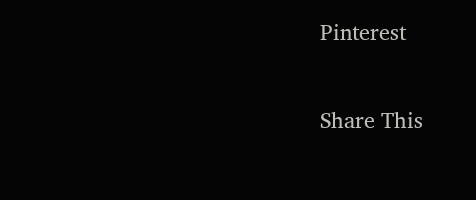Pinterest

Share This